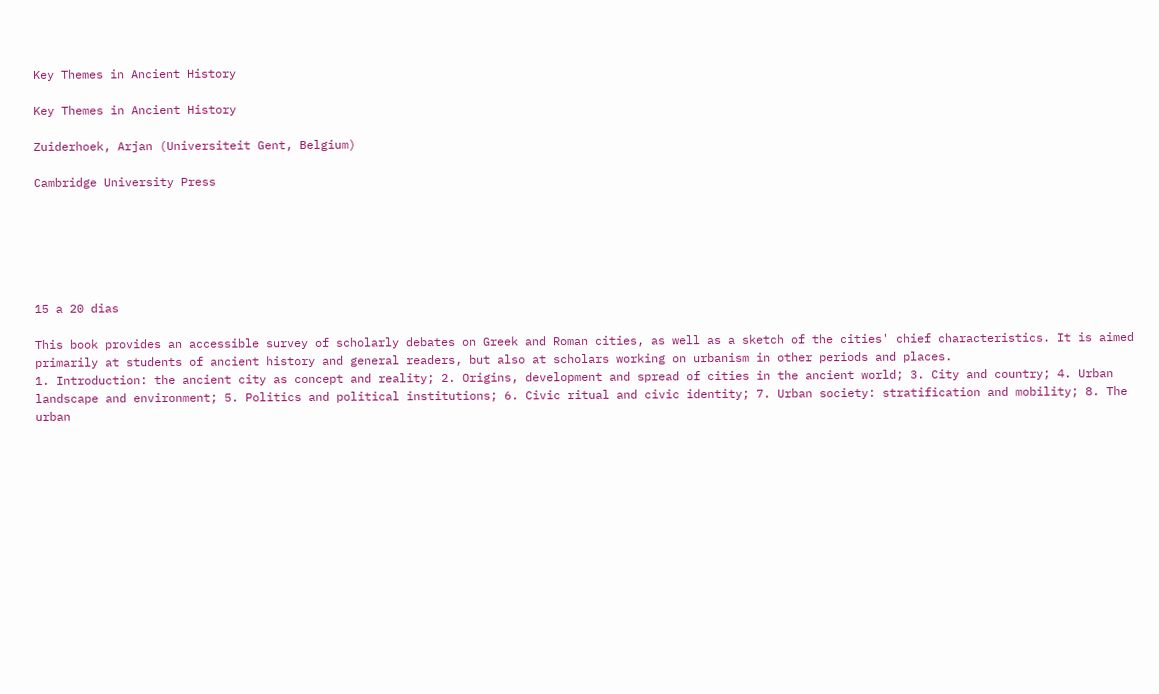Key Themes in Ancient History

Key Themes in Ancient History

Zuiderhoek, Arjan (Universiteit Gent, Belgium)

Cambridge University Press






15 a 20 dias

This book provides an accessible survey of scholarly debates on Greek and Roman cities, as well as a sketch of the cities' chief characteristics. It is aimed primarily at students of ancient history and general readers, but also at scholars working on urbanism in other periods and places.
1. Introduction: the ancient city as concept and reality; 2. Origins, development and spread of cities in the ancient world; 3. City and country; 4. Urban landscape and environment; 5. Politics and political institutions; 6. Civic ritual and civic identity; 7. Urban society: stratification and mobility; 8. The urban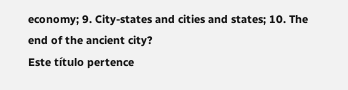economy; 9. City-states and cities and states; 10. The end of the ancient city?
Este título pertence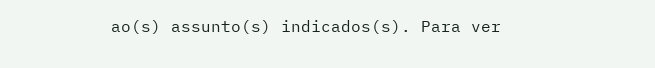ao(s) assunto(s) indicados(s). Para ver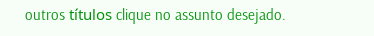outros títulos clique no assunto desejado.